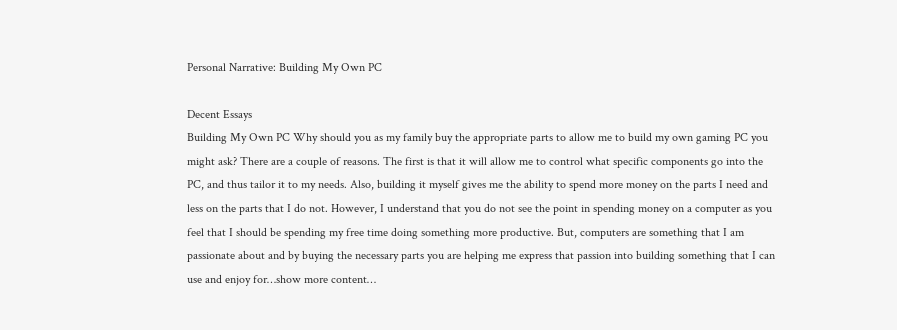Personal Narrative: Building My Own PC

Decent Essays
Building My Own PC Why should you as my family buy the appropriate parts to allow me to build my own gaming PC you might ask? There are a couple of reasons. The first is that it will allow me to control what specific components go into the PC, and thus tailor it to my needs. Also, building it myself gives me the ability to spend more money on the parts I need and less on the parts that I do not. However, I understand that you do not see the point in spending money on a computer as you feel that I should be spending my free time doing something more productive. But, computers are something that I am passionate about and by buying the necessary parts you are helping me express that passion into building something that I can use and enjoy for…show more content…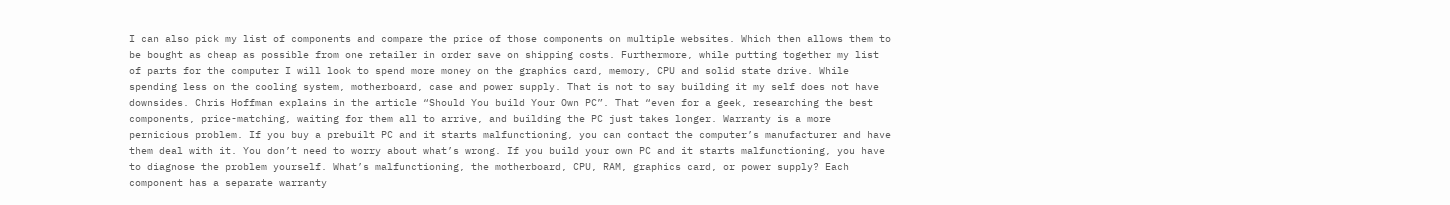I can also pick my list of components and compare the price of those components on multiple websites. Which then allows them to be bought as cheap as possible from one retailer in order save on shipping costs. Furthermore, while putting together my list of parts for the computer I will look to spend more money on the graphics card, memory, CPU and solid state drive. While spending less on the cooling system, motherboard, case and power supply. That is not to say building it my self does not have downsides. Chris Hoffman explains in the article “Should You build Your Own PC”. That “even for a geek, researching the best components, price-matching, waiting for them all to arrive, and building the PC just takes longer. Warranty is a more pernicious problem. If you buy a prebuilt PC and it starts malfunctioning, you can contact the computer’s manufacturer and have them deal with it. You don’t need to worry about what’s wrong. If you build your own PC and it starts malfunctioning, you have to diagnose the problem yourself. What’s malfunctioning, the motherboard, CPU, RAM, graphics card, or power supply? Each component has a separate warranty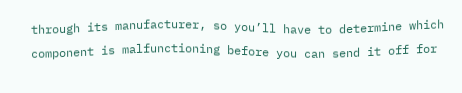through its manufacturer, so you’ll have to determine which component is malfunctioning before you can send it off for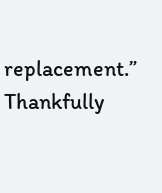replacement.” Thankfully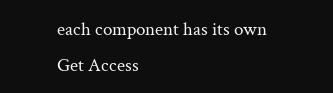each component has its own
Get Access